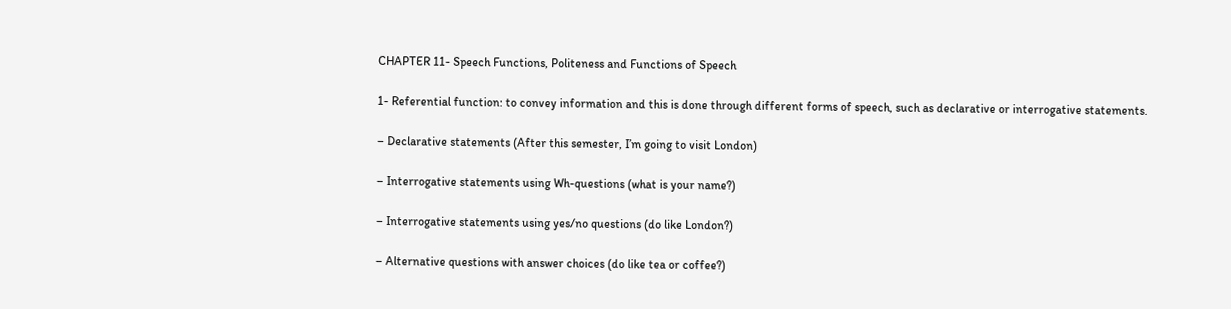CHAPTER 11- Speech Functions, Politeness and Functions of Speech

1- Referential function: to convey information and this is done through different forms of speech, such as declarative or interrogative statements.

– Declarative statements (After this semester, I’m going to visit London)

– Interrogative statements using Wh-questions (what is your name?)

– Interrogative statements using yes/no questions (do like London?)

– Alternative questions with answer choices (do like tea or coffee?)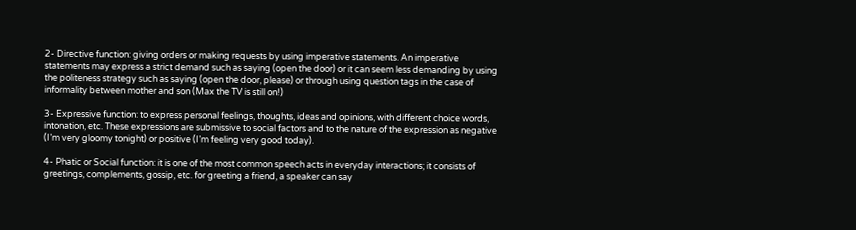2- Directive function: giving orders or making requests by using imperative statements. An imperative statements may express a strict demand such as saying (open the door) or it can seem less demanding by using the politeness strategy such as saying (open the door, please) or through using question tags in the case of informality between mother and son (Max the TV is still on!)

3- Expressive function: to express personal feelings, thoughts, ideas and opinions, with different choice words, intonation, etc. These expressions are submissive to social factors and to the nature of the expression as negative (I’m very gloomy tonight) or positive (I’m feeling very good today).

4- Phatic or Social function: it is one of the most common speech acts in everyday interactions; it consists of greetings, complements, gossip, etc. for greeting a friend, a speaker can say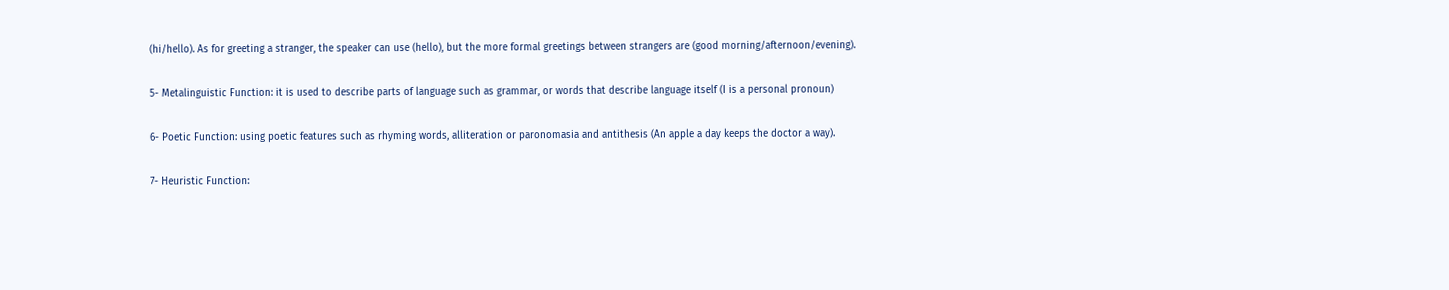(hi/hello). As for greeting a stranger, the speaker can use (hello), but the more formal greetings between strangers are (good morning/afternoon/evening).

5- Metalinguistic Function: it is used to describe parts of language such as grammar, or words that describe language itself (I is a personal pronoun)

6- Poetic Function: using poetic features such as rhyming words, alliteration or paronomasia and antithesis (An apple a day keeps the doctor a way).

7- Heuristic Function: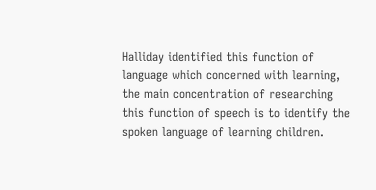Halliday identified this function of language which concerned with learning, the main concentration of researching this function of speech is to identify the spoken language of learning children.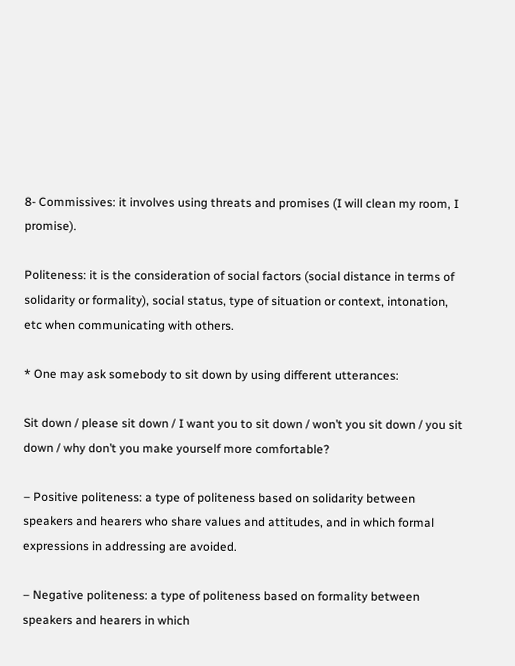8- Commissives: it involves using threats and promises (I will clean my room, I promise).

Politeness: it is the consideration of social factors (social distance in terms of solidarity or formality), social status, type of situation or context, intonation, etc when communicating with others.

* One may ask somebody to sit down by using different utterances:

Sit down / please sit down / I want you to sit down / won’t you sit down / you sit down / why don’t you make yourself more comfortable?

– Positive politeness: a type of politeness based on solidarity between speakers and hearers who share values and attitudes, and in which formal expressions in addressing are avoided.

– Negative politeness: a type of politeness based on formality between speakers and hearers in which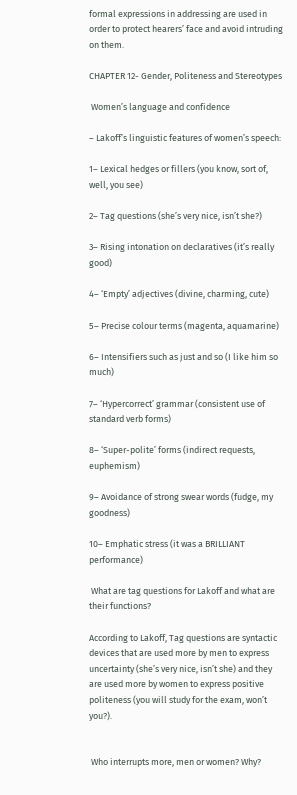formal expressions in addressing are used in order to protect hearers’ face and avoid intruding on them.

CHAPTER 12- Gender, Politeness and Stereotypes

 Women’s language and confidence

– Lakoff’s linguistic features of women’s speech:

1– Lexical hedges or fillers (you know, sort of, well, you see)

2– Tag questions (she’s very nice, isn’t she?)

3– Rising intonation on declaratives (it’s really good)

4– ‘Empty’ adjectives (divine, charming, cute)

5– Precise colour terms (magenta, aquamarine)

6– Intensifiers such as just and so (I like him so much)

7– ‘Hypercorrect’ grammar (consistent use of standard verb forms)

8– ‘Super-polite’ forms (indirect requests, euphemism)

9– Avoidance of strong swear words (fudge, my goodness)

10– Emphatic stress (it was a BRILLIANT performance)

 What are tag questions for Lakoff and what are their functions?

According to Lakoff, Tag questions are syntactic devices that are used more by men to express uncertainty (she’s very nice, isn’t she) and they are used more by women to express positive politeness (you will study for the exam, won’t you?).


 Who interrupts more, men or women? Why?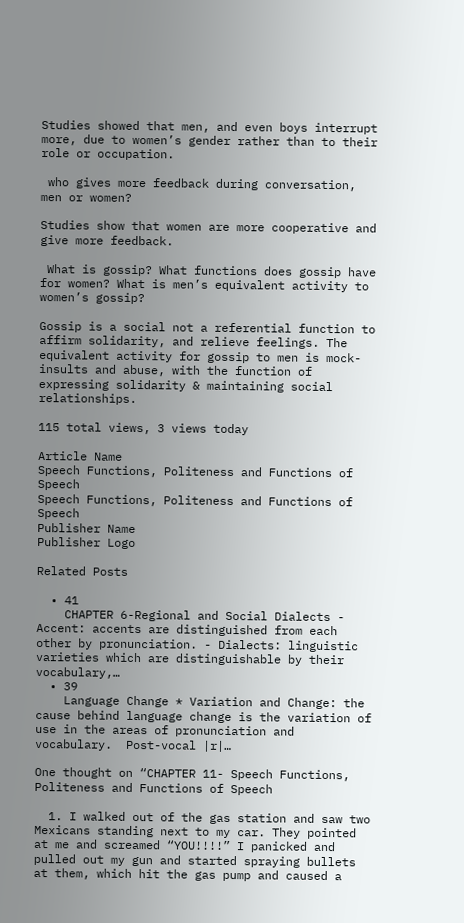Studies showed that men, and even boys interrupt more, due to women’s gender rather than to their role or occupation.

 who gives more feedback during conversation, men or women?

Studies show that women are more cooperative and give more feedback.

 What is gossip? What functions does gossip have for women? What is men’s equivalent activity to women’s gossip?

Gossip is a social not a referential function to affirm solidarity, and relieve feelings. The equivalent activity for gossip to men is mock-insults and abuse, with the function of expressing solidarity & maintaining social relationships.

115 total views, 3 views today

Article Name
Speech Functions, Politeness and Functions of Speech
Speech Functions, Politeness and Functions of Speech
Publisher Name
Publisher Logo

Related Posts

  • 41
    CHAPTER 6-Regional and Social Dialects - Accent: accents are distinguished from each other by pronunciation. - Dialects: linguistic varieties which are distinguishable by their vocabulary,…
  • 39
    Language Change * Variation and Change: the cause behind language change is the variation of use in the areas of pronunciation and vocabulary.  Post-vocal |r|…

One thought on “CHAPTER 11- Speech Functions, Politeness and Functions of Speech

  1. I walked out of the gas station and saw two Mexicans standing next to my car. They pointed at me and screamed “YOU!!!!” I panicked and pulled out my gun and started spraying bullets at them, which hit the gas pump and caused a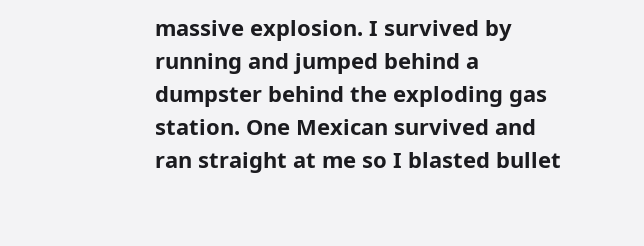massive explosion. I survived by running and jumped behind a dumpster behind the exploding gas station. One Mexican survived and ran straight at me so I blasted bullet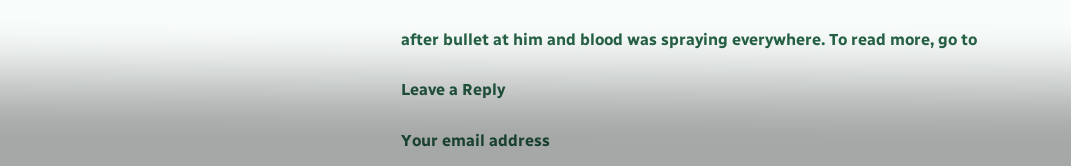after bullet at him and blood was spraying everywhere. To read more, go to

Leave a Reply

Your email address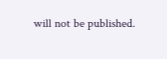will not be published.